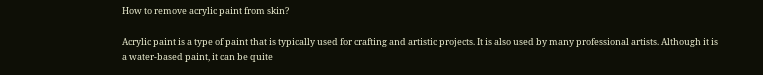How to remove acrylic paint from skin?

Acrylic paint is a type of paint that is typically used for crafting and artistic projects. It is also used by many professional artists. Although it is a water-based paint, it can be quite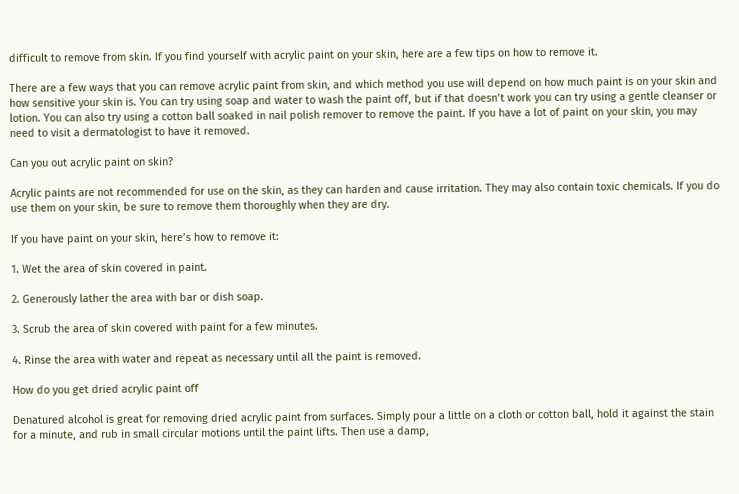difficult to remove from skin. If you find yourself with acrylic paint on your skin, here are a few tips on how to remove it.

There are a few ways that you can remove acrylic paint from skin, and which method you use will depend on how much paint is on your skin and how sensitive your skin is. You can try using soap and water to wash the paint off, but if that doesn’t work you can try using a gentle cleanser or lotion. You can also try using a cotton ball soaked in nail polish remover to remove the paint. If you have a lot of paint on your skin, you may need to visit a dermatologist to have it removed.

Can you out acrylic paint on skin?

Acrylic paints are not recommended for use on the skin, as they can harden and cause irritation. They may also contain toxic chemicals. If you do use them on your skin, be sure to remove them thoroughly when they are dry.

If you have paint on your skin, here’s how to remove it:

1. Wet the area of skin covered in paint.

2. Generously lather the area with bar or dish soap.

3. Scrub the area of skin covered with paint for a few minutes.

4. Rinse the area with water and repeat as necessary until all the paint is removed.

How do you get dried acrylic paint off

Denatured alcohol is great for removing dried acrylic paint from surfaces. Simply pour a little on a cloth or cotton ball, hold it against the stain for a minute, and rub in small circular motions until the paint lifts. Then use a damp,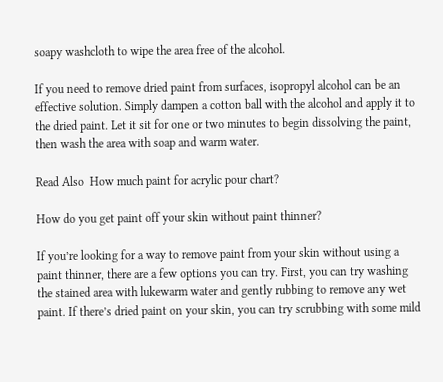soapy washcloth to wipe the area free of the alcohol.

If you need to remove dried paint from surfaces, isopropyl alcohol can be an effective solution. Simply dampen a cotton ball with the alcohol and apply it to the dried paint. Let it sit for one or two minutes to begin dissolving the paint, then wash the area with soap and warm water.

Read Also  How much paint for acrylic pour chart?

How do you get paint off your skin without paint thinner?

If you’re looking for a way to remove paint from your skin without using a paint thinner, there are a few options you can try. First, you can try washing the stained area with lukewarm water and gently rubbing to remove any wet paint. If there’s dried paint on your skin, you can try scrubbing with some mild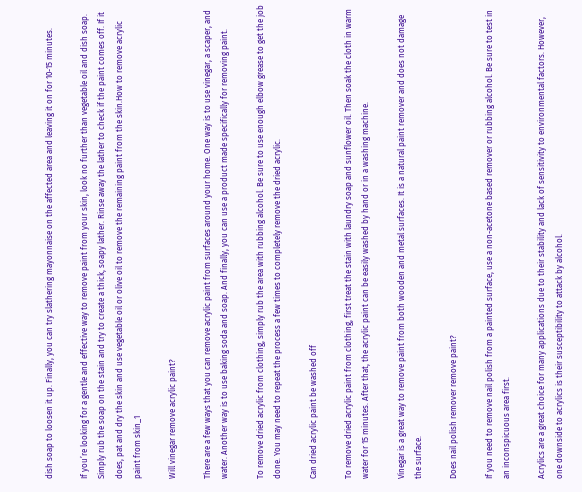dish soap to loosen it up. Finally, you can try slathering mayonnaise on the affected area and leaving it on for 10-15 minutes.

If you’re looking for a gentle and effective way to remove paint from your skin, look no further than vegetable oil and dish soap. Simply rub the soap on the stain and try to create a thick, soapy lather. Rinse away the lather to check if the paint comes off. If it does, pat and dry the skin and use vegetable oil or olive oil to remove the remaining paint from the skin.How to remove acrylic paint from skin_1

Will vinegar remove acrylic paint?

There are a few ways that you can remove acrylic paint from surfaces around your home. One way is to use vinegar, a scaper, and water. Another way is to use baking soda and soap. And finally, you can use a product made specifically for removing paint.

To remove dried acrylic from clothing, simply rub the area with rubbing alcohol. Be sure to use enough elbow grease to get the job done. You may need to repeat the process a few times to completely remove the dried acrylic.

Can dried acrylic paint be washed off

To remove dried acrylic paint from clothing, first treat the stain with laundry soap and sunflower oil. Then soak the cloth in warm water for 15 minutes. After that, the acrylic paint can be easily washed by hand or in a washing machine.

Vinegar is a great way to remove paint from both wooden and metal surfaces. It is a natural paint remover and does not damage the surface.

Does nail polish remover remove paint?

If you need to remove nail polish from a painted surface, use a non-acetone based remover or rubbing alcohol. Be sure to test in an inconspicuous area first.

Acrylics are a great choice for many applications due to their stability and lack of sensitivity to environmental factors. However, one downside to acrylics is their susceptibility to attack by alcohol.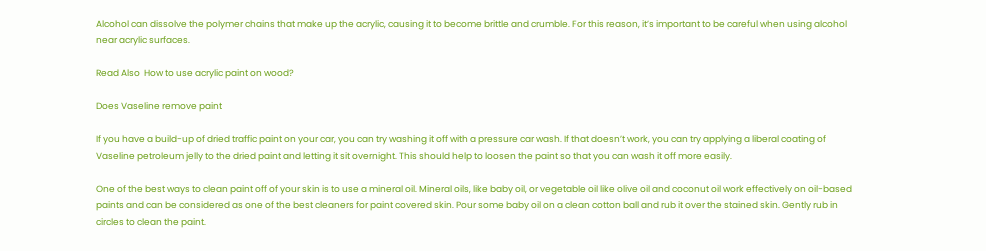Alcohol can dissolve the polymer chains that make up the acrylic, causing it to become brittle and crumble. For this reason, it’s important to be careful when using alcohol near acrylic surfaces.

Read Also  How to use acrylic paint on wood?

Does Vaseline remove paint

If you have a build-up of dried traffic paint on your car, you can try washing it off with a pressure car wash. If that doesn’t work, you can try applying a liberal coating of Vaseline petroleum jelly to the dried paint and letting it sit overnight. This should help to loosen the paint so that you can wash it off more easily.

One of the best ways to clean paint off of your skin is to use a mineral oil. Mineral oils, like baby oil, or vegetable oil like olive oil and coconut oil work effectively on oil-based paints and can be considered as one of the best cleaners for paint covered skin. Pour some baby oil on a clean cotton ball and rub it over the stained skin. Gently rub in circles to clean the paint.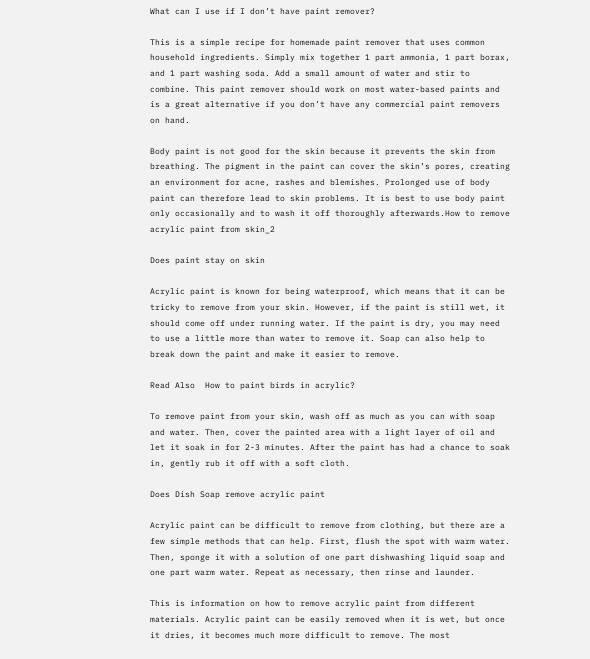What can I use if I don’t have paint remover?

This is a simple recipe for homemade paint remover that uses common household ingredients. Simply mix together 1 part ammonia, 1 part borax, and 1 part washing soda. Add a small amount of water and stir to combine. This paint remover should work on most water-based paints and is a great alternative if you don’t have any commercial paint removers on hand.

Body paint is not good for the skin because it prevents the skin from breathing. The pigment in the paint can cover the skin’s pores, creating an environment for acne, rashes and blemishes. Prolonged use of body paint can therefore lead to skin problems. It is best to use body paint only occasionally and to wash it off thoroughly afterwards.How to remove acrylic paint from skin_2

Does paint stay on skin

Acrylic paint is known for being waterproof, which means that it can be tricky to remove from your skin. However, if the paint is still wet, it should come off under running water. If the paint is dry, you may need to use a little more than water to remove it. Soap can also help to break down the paint and make it easier to remove.

Read Also  How to paint birds in acrylic?

To remove paint from your skin, wash off as much as you can with soap and water. Then, cover the painted area with a light layer of oil and let it soak in for 2-3 minutes. After the paint has had a chance to soak in, gently rub it off with a soft cloth.

Does Dish Soap remove acrylic paint

Acrylic paint can be difficult to remove from clothing, but there are a few simple methods that can help. First, flush the spot with warm water. Then, sponge it with a solution of one part dishwashing liquid soap and one part warm water. Repeat as necessary, then rinse and launder.

This is information on how to remove acrylic paint from different materials. Acrylic paint can be easily removed when it is wet, but once it dries, it becomes much more difficult to remove. The most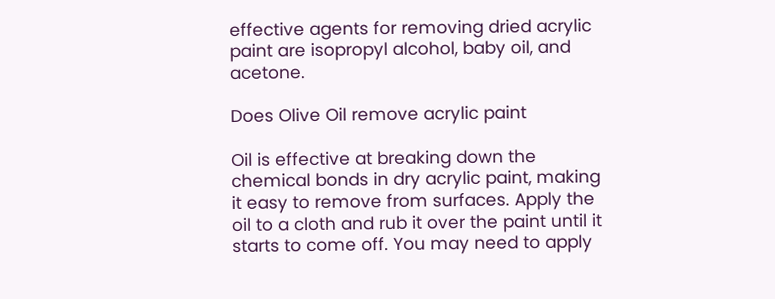effective agents for removing dried acrylic paint are isopropyl alcohol, baby oil, and acetone.

Does Olive Oil remove acrylic paint

Oil is effective at breaking down the chemical bonds in dry acrylic paint, making it easy to remove from surfaces. Apply the oil to a cloth and rub it over the paint until it starts to come off. You may need to apply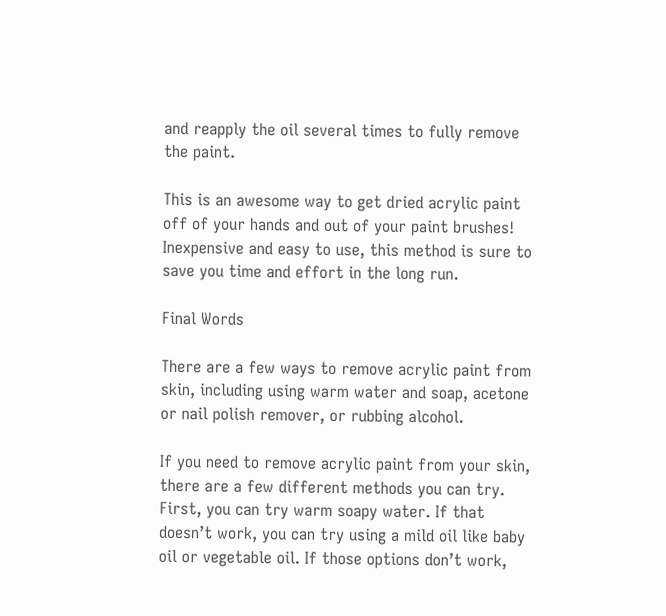and reapply the oil several times to fully remove the paint.

This is an awesome way to get dried acrylic paint off of your hands and out of your paint brushes! Inexpensive and easy to use, this method is sure to save you time and effort in the long run.

Final Words

There are a few ways to remove acrylic paint from skin, including using warm water and soap, acetone or nail polish remover, or rubbing alcohol.

If you need to remove acrylic paint from your skin, there are a few different methods you can try. First, you can try warm soapy water. If that doesn’t work, you can try using a mild oil like baby oil or vegetable oil. If those options don’t work,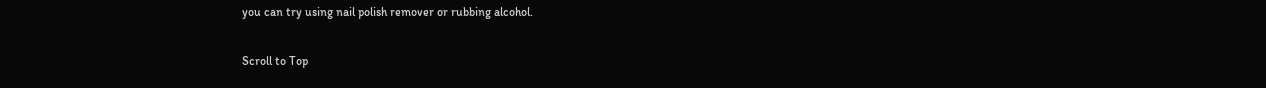you can try using nail polish remover or rubbing alcohol.

Scroll to Top